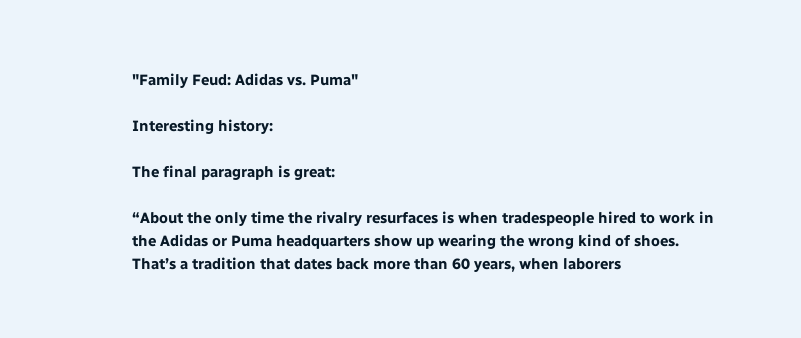"Family Feud: Adidas vs. Puma"

Interesting history:

The final paragraph is great:

“About the only time the rivalry resurfaces is when tradespeople hired to work in the Adidas or Puma headquarters show up wearing the wrong kind of shoes. That’s a tradition that dates back more than 60 years, when laborers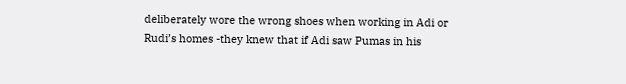deliberately wore the wrong shoes when working in Adi or Rudi’s homes -they knew that if Adi saw Pumas in his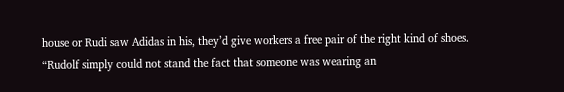house or Rudi saw Adidas in his, they’d give workers a free pair of the right kind of shoes. “Rudolf simply could not stand the fact that someone was wearing an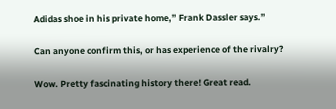Adidas shoe in his private home,” Frank Dassler says.”

Can anyone confirm this, or has experience of the rivalry?

Wow. Pretty fascinating history there! Great read.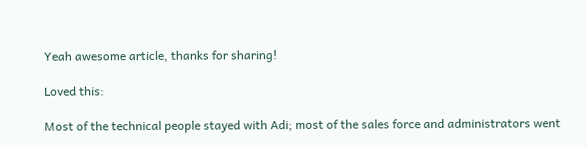Yeah awesome article, thanks for sharing!

Loved this:

Most of the technical people stayed with Adi; most of the sales force and administrators went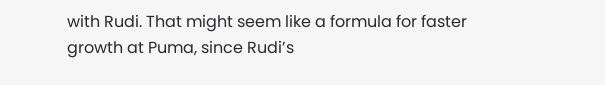with Rudi. That might seem like a formula for faster growth at Puma, since Rudi’s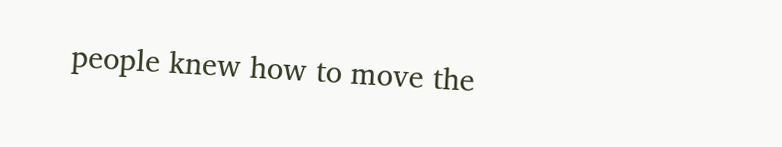people knew how to move the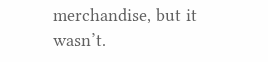merchandise, but it wasn’t.